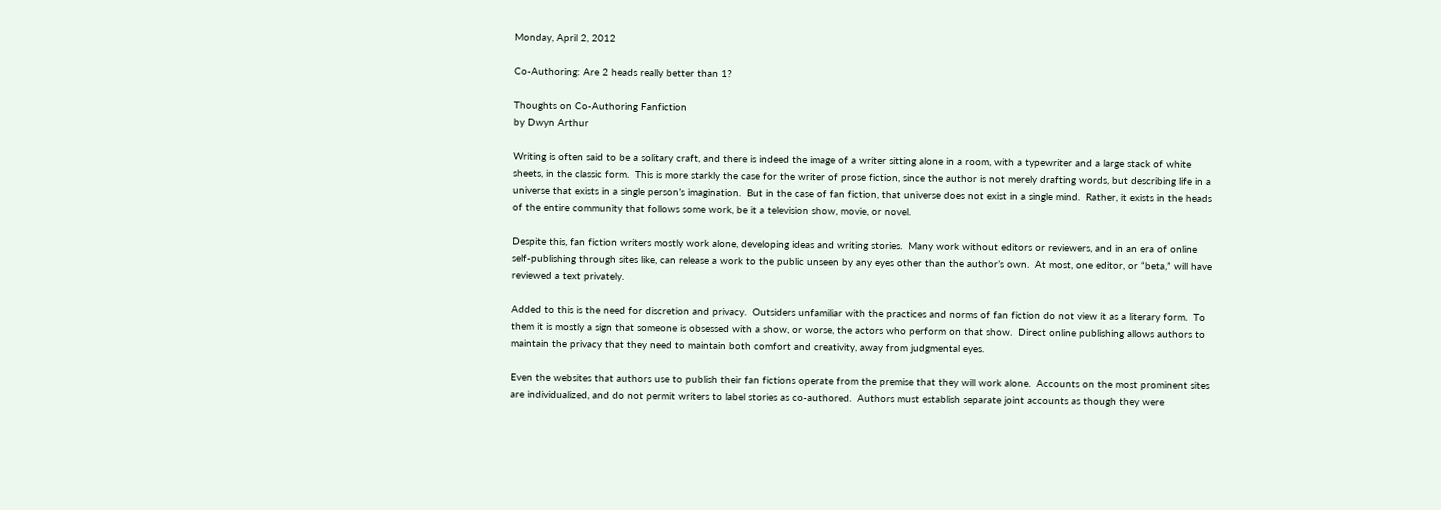Monday, April 2, 2012

Co-Authoring: Are 2 heads really better than 1?

Thoughts on Co-Authoring Fanfiction
by Dwyn Arthur

Writing is often said to be a solitary craft, and there is indeed the image of a writer sitting alone in a room, with a typewriter and a large stack of white sheets, in the classic form.  This is more starkly the case for the writer of prose fiction, since the author is not merely drafting words, but describing life in a universe that exists in a single person’s imagination.  But in the case of fan fiction, that universe does not exist in a single mind.  Rather, it exists in the heads of the entire community that follows some work, be it a television show, movie, or novel.

Despite this, fan fiction writers mostly work alone, developing ideas and writing stories.  Many work without editors or reviewers, and in an era of online self-publishing through sites like, can release a work to the public unseen by any eyes other than the author’s own.  At most, one editor, or “beta,” will have reviewed a text privately.

Added to this is the need for discretion and privacy.  Outsiders unfamiliar with the practices and norms of fan fiction do not view it as a literary form.  To them it is mostly a sign that someone is obsessed with a show, or worse, the actors who perform on that show.  Direct online publishing allows authors to maintain the privacy that they need to maintain both comfort and creativity, away from judgmental eyes.

Even the websites that authors use to publish their fan fictions operate from the premise that they will work alone.  Accounts on the most prominent sites are individualized, and do not permit writers to label stories as co-authored.  Authors must establish separate joint accounts as though they were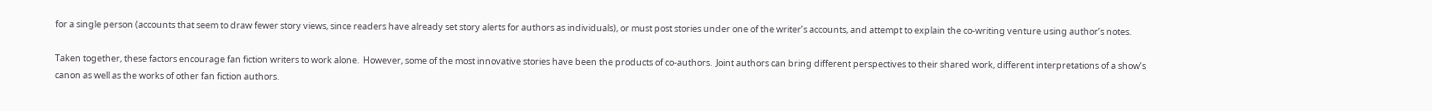for a single person (accounts that seem to draw fewer story views, since readers have already set story alerts for authors as individuals), or must post stories under one of the writer’s accounts, and attempt to explain the co-writing venture using author’s notes.

Taken together, these factors encourage fan fiction writers to work alone.  However, some of the most innovative stories have been the products of co-authors.  Joint authors can bring different perspectives to their shared work, different interpretations of a show’s canon as well as the works of other fan fiction authors.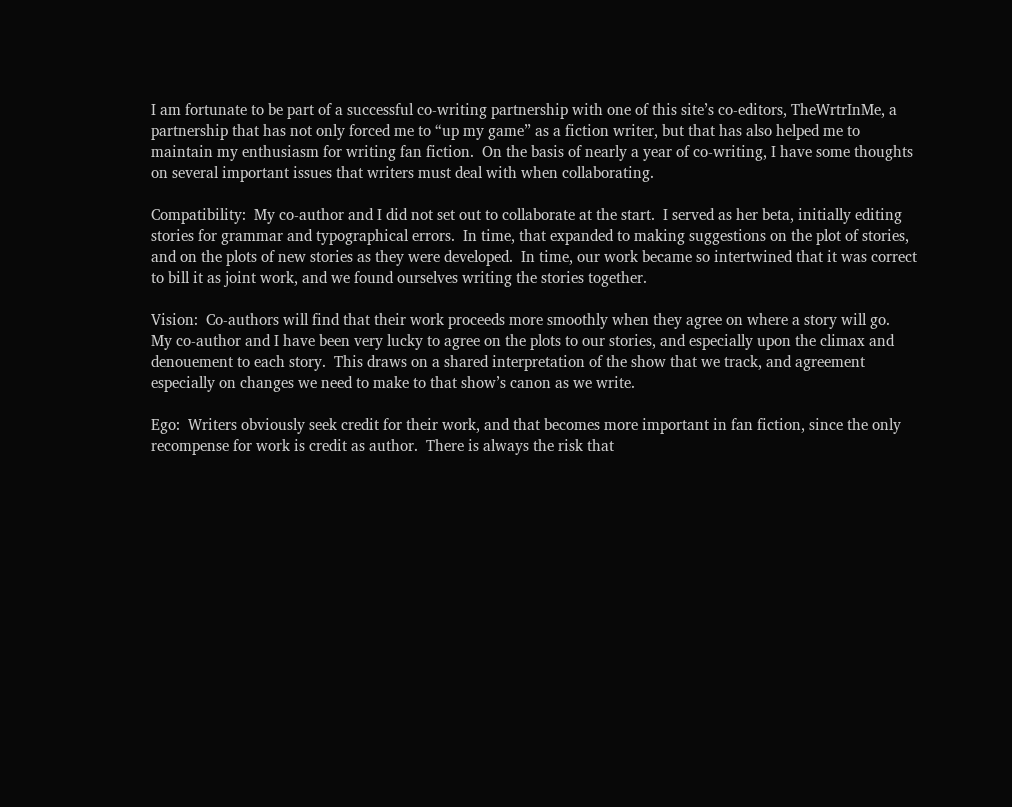I am fortunate to be part of a successful co-writing partnership with one of this site’s co-editors, TheWrtrInMe, a partnership that has not only forced me to “up my game” as a fiction writer, but that has also helped me to maintain my enthusiasm for writing fan fiction.  On the basis of nearly a year of co-writing, I have some thoughts on several important issues that writers must deal with when collaborating.

Compatibility:  My co-author and I did not set out to collaborate at the start.  I served as her beta, initially editing stories for grammar and typographical errors.  In time, that expanded to making suggestions on the plot of stories, and on the plots of new stories as they were developed.  In time, our work became so intertwined that it was correct to bill it as joint work, and we found ourselves writing the stories together.

Vision:  Co-authors will find that their work proceeds more smoothly when they agree on where a story will go.  My co-author and I have been very lucky to agree on the plots to our stories, and especially upon the climax and denouement to each story.  This draws on a shared interpretation of the show that we track, and agreement especially on changes we need to make to that show’s canon as we write.

Ego:  Writers obviously seek credit for their work, and that becomes more important in fan fiction, since the only recompense for work is credit as author.  There is always the risk that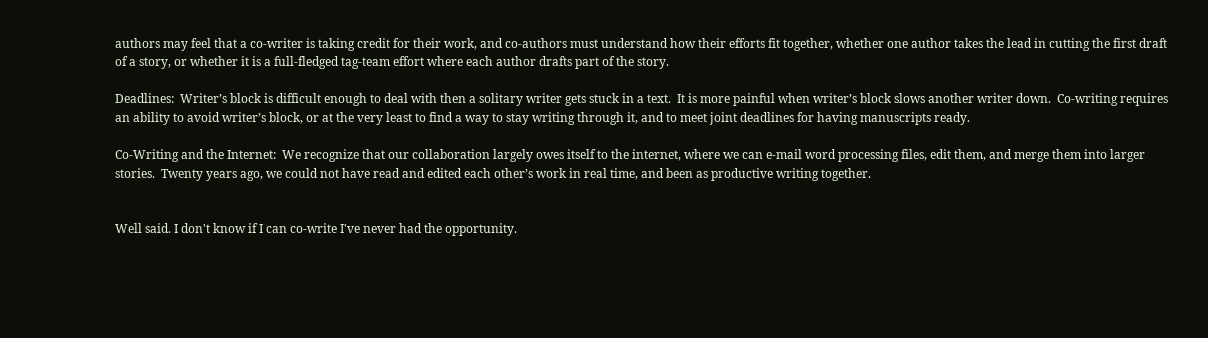authors may feel that a co-writer is taking credit for their work, and co-authors must understand how their efforts fit together, whether one author takes the lead in cutting the first draft of a story, or whether it is a full-fledged tag-team effort where each author drafts part of the story.

Deadlines:  Writer’s block is difficult enough to deal with then a solitary writer gets stuck in a text.  It is more painful when writer’s block slows another writer down.  Co-writing requires an ability to avoid writer’s block, or at the very least to find a way to stay writing through it, and to meet joint deadlines for having manuscripts ready.

Co-Writing and the Internet:  We recognize that our collaboration largely owes itself to the internet, where we can e-mail word processing files, edit them, and merge them into larger stories.  Twenty years ago, we could not have read and edited each other’s work in real time, and been as productive writing together.


Well said. I don't know if I can co-write I've never had the opportunity.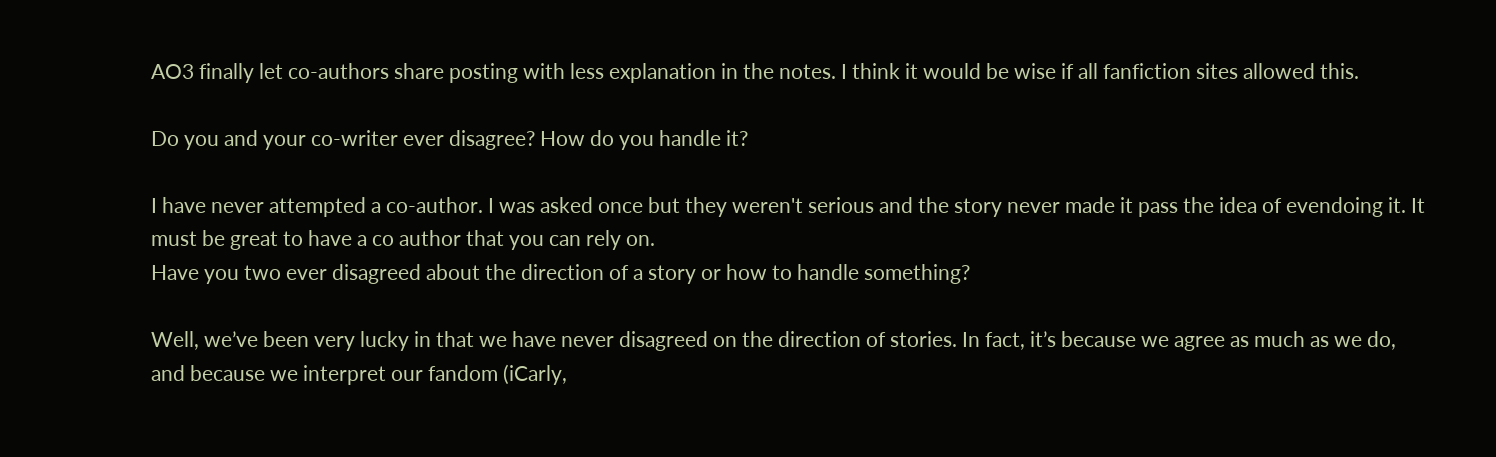AO3 finally let co-authors share posting with less explanation in the notes. I think it would be wise if all fanfiction sites allowed this.

Do you and your co-writer ever disagree? How do you handle it?

I have never attempted a co-author. I was asked once but they weren't serious and the story never made it pass the idea of evendoing it. It must be great to have a co author that you can rely on.
Have you two ever disagreed about the direction of a story or how to handle something?

Well, we’ve been very lucky in that we have never disagreed on the direction of stories. In fact, it’s because we agree as much as we do, and because we interpret our fandom (iCarly,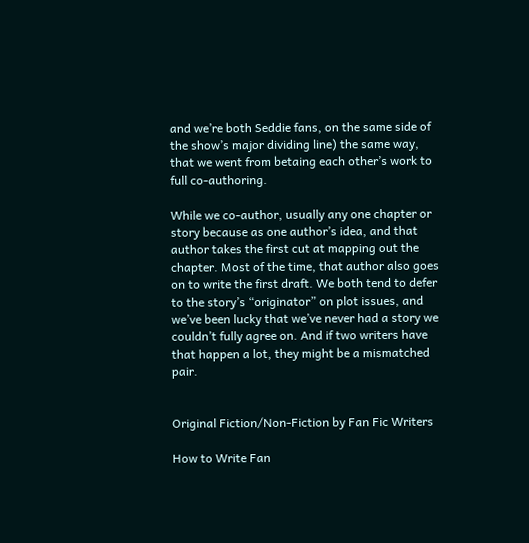and we’re both Seddie fans, on the same side of the show’s major dividing line) the same way, that we went from betaing each other’s work to full co-authoring.

While we co-author, usually any one chapter or story because as one author’s idea, and that author takes the first cut at mapping out the chapter. Most of the time, that author also goes on to write the first draft. We both tend to defer to the story’s “originator” on plot issues, and we’ve been lucky that we’ve never had a story we couldn’t fully agree on. And if two writers have that happen a lot, they might be a mismatched pair.


Original Fiction/Non-Fiction by Fan Fic Writers

How to Write Fan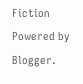Fiction
Powered by Blogger.